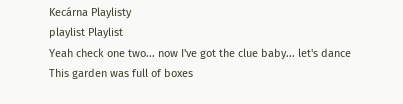Kecárna Playlisty
playlist Playlist
Yeah check one two... now I've got the clue baby... let's dance
This garden was full of boxes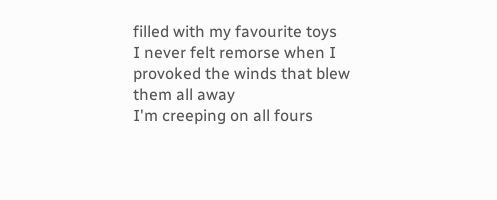filled with my favourite toys
I never felt remorse when I provoked the winds that blew them all away
I'm creeping on all fours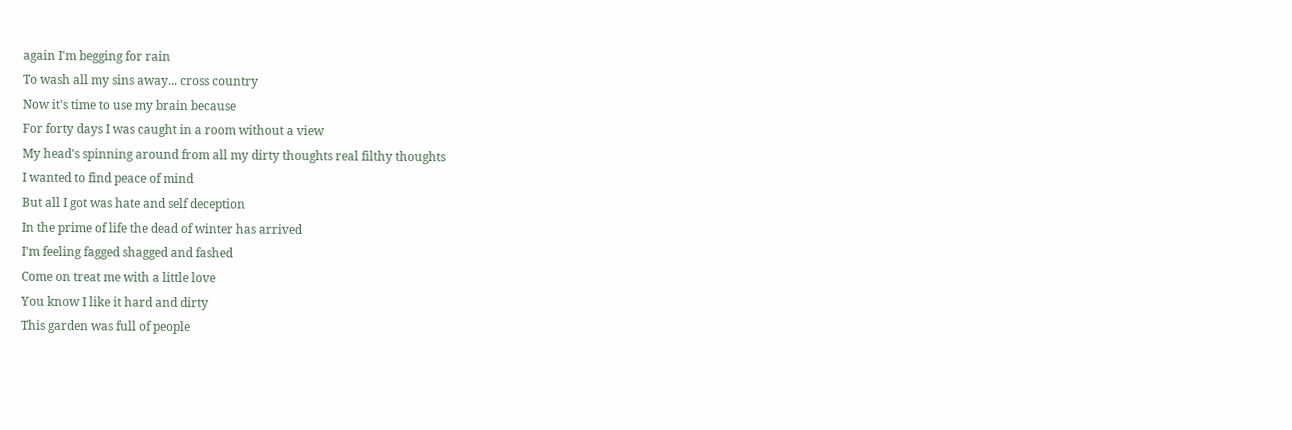again I'm begging for rain
To wash all my sins away... cross country
Now it's time to use my brain because
For forty days I was caught in a room without a view
My head's spinning around from all my dirty thoughts real filthy thoughts
I wanted to find peace of mind
But all I got was hate and self deception
In the prime of life the dead of winter has arrived
I'm feeling fagged shagged and fashed
Come on treat me with a little love
You know I like it hard and dirty
This garden was full of people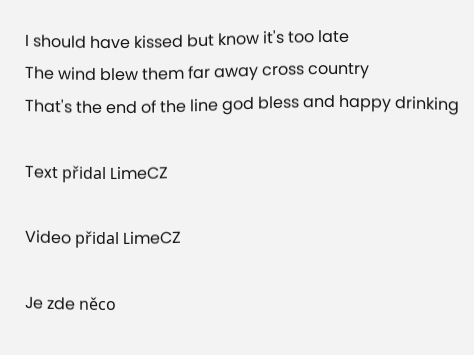I should have kissed but know it's too late
The wind blew them far away cross country
That's the end of the line god bless and happy drinking

Text přidal LimeCZ

Video přidal LimeCZ

Je zde něco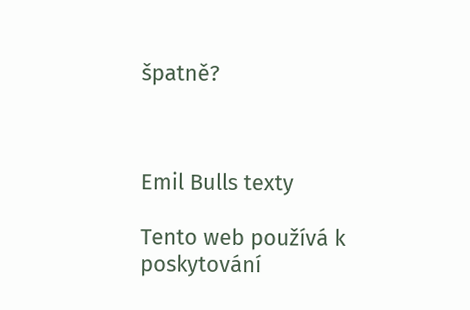špatně?



Emil Bulls texty

Tento web používá k poskytování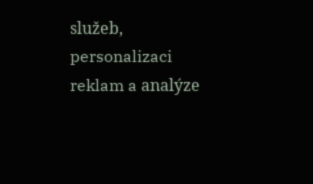služeb, personalizaci reklam a analýze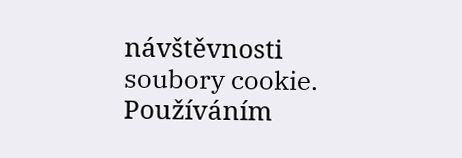návštěvnosti soubory cookie. Používáním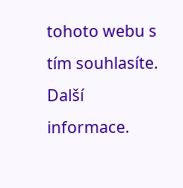tohoto webu s tím souhlasíte. Další informace.